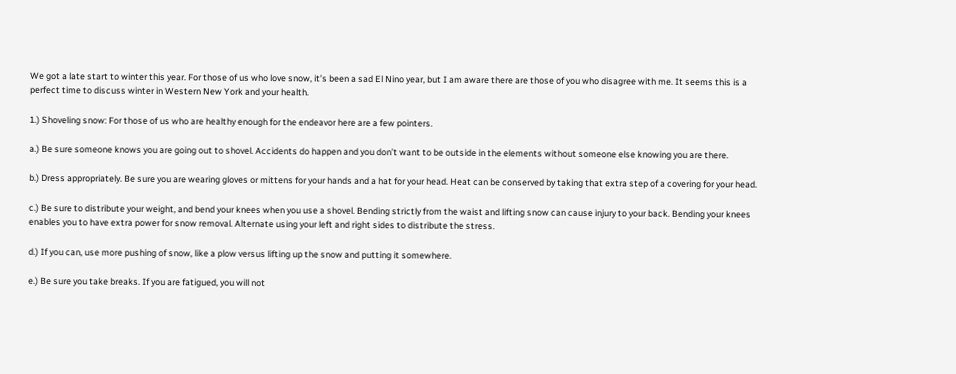We got a late start to winter this year. For those of us who love snow, it’s been a sad El Nino year, but I am aware there are those of you who disagree with me. It seems this is a perfect time to discuss winter in Western New York and your health.

1.) Shoveling snow: For those of us who are healthy enough for the endeavor here are a few pointers.

a.) Be sure someone knows you are going out to shovel. Accidents do happen and you don’t want to be outside in the elements without someone else knowing you are there.

b.) Dress appropriately. Be sure you are wearing gloves or mittens for your hands and a hat for your head. Heat can be conserved by taking that extra step of a covering for your head.

c.) Be sure to distribute your weight, and bend your knees when you use a shovel. Bending strictly from the waist and lifting snow can cause injury to your back. Bending your knees enables you to have extra power for snow removal. Alternate using your left and right sides to distribute the stress.

d.) If you can, use more pushing of snow, like a plow versus lifting up the snow and putting it somewhere.

e.) Be sure you take breaks. If you are fatigued, you will not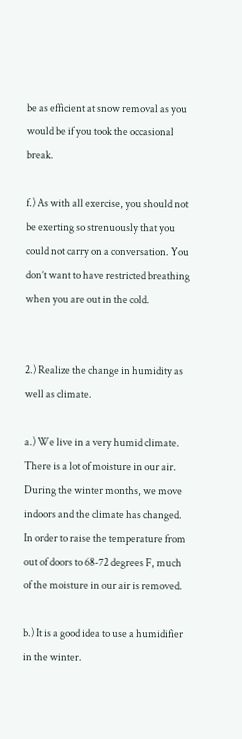be as efficient at snow removal as you would be if you took the occasional break.

f.) As with all exercise, you should not be exerting so strenuously that you could not carry on a conversation. You don’t want to have restricted breathing when you are out in the cold.


2.) Realize the change in humidity as well as climate.

a.) We live in a very humid climate. There is a lot of moisture in our air. During the winter months, we move indoors and the climate has changed. In order to raise the temperature from out of doors to 68-72 degrees F, much of the moisture in our air is removed.

b.) It is a good idea to use a humidifier in the winter.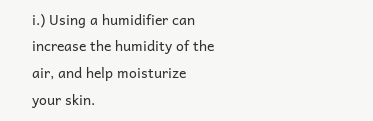i.) Using a humidifier can increase the humidity of the air, and help moisturize your skin.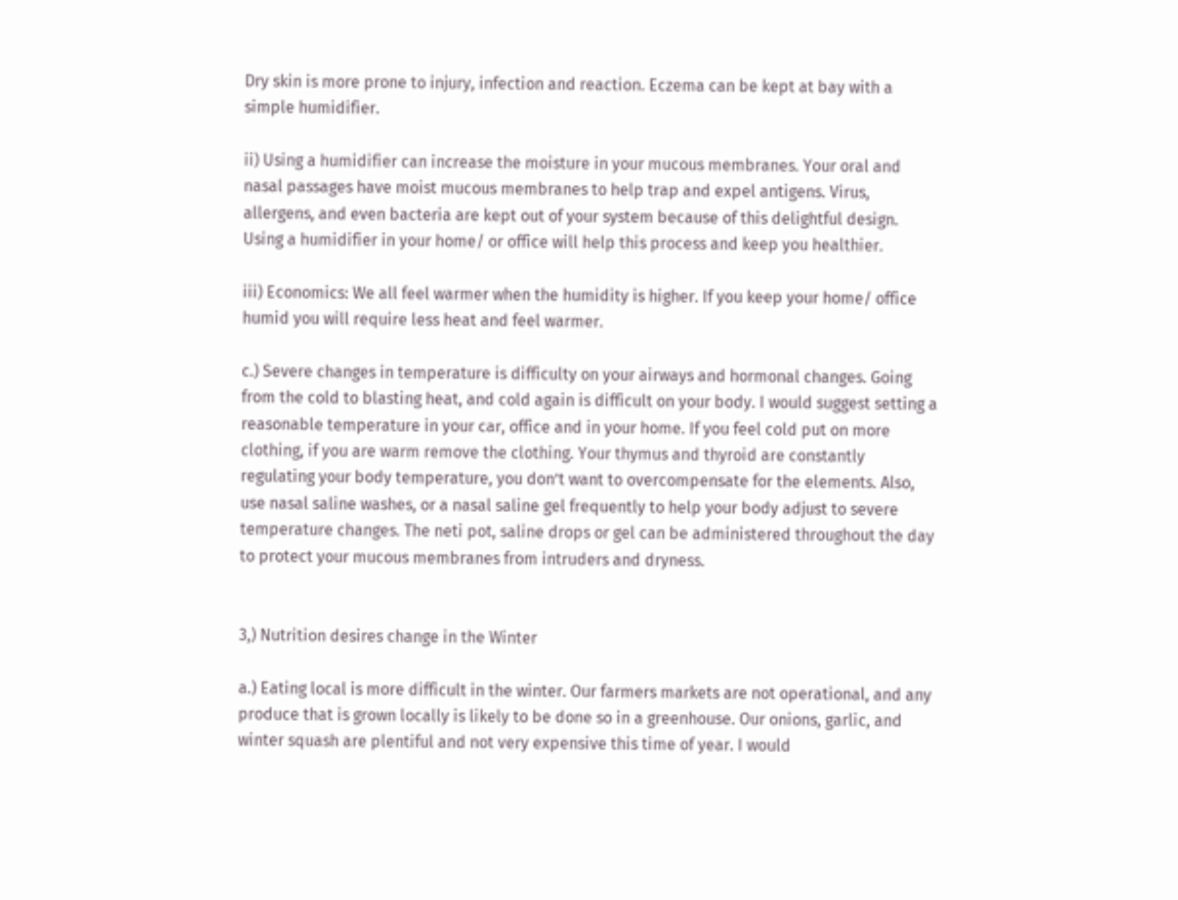Dry skin is more prone to injury, infection and reaction. Eczema can be kept at bay with a simple humidifier.

ii) Using a humidifier can increase the moisture in your mucous membranes. Your oral and nasal passages have moist mucous membranes to help trap and expel antigens. Virus, allergens, and even bacteria are kept out of your system because of this delightful design. Using a humidifier in your home/ or office will help this process and keep you healthier.

iii) Economics: We all feel warmer when the humidity is higher. If you keep your home/ office humid you will require less heat and feel warmer.

c.) Severe changes in temperature is difficulty on your airways and hormonal changes. Going from the cold to blasting heat, and cold again is difficult on your body. I would suggest setting a reasonable temperature in your car, office and in your home. If you feel cold put on more clothing, if you are warm remove the clothing. Your thymus and thyroid are constantly regulating your body temperature, you don’t want to overcompensate for the elements. Also, use nasal saline washes, or a nasal saline gel frequently to help your body adjust to severe temperature changes. The neti pot, saline drops or gel can be administered throughout the day to protect your mucous membranes from intruders and dryness.


3,) Nutrition desires change in the Winter

a.) Eating local is more difficult in the winter. Our farmers markets are not operational, and any produce that is grown locally is likely to be done so in a greenhouse. Our onions, garlic, and winter squash are plentiful and not very expensive this time of year. I would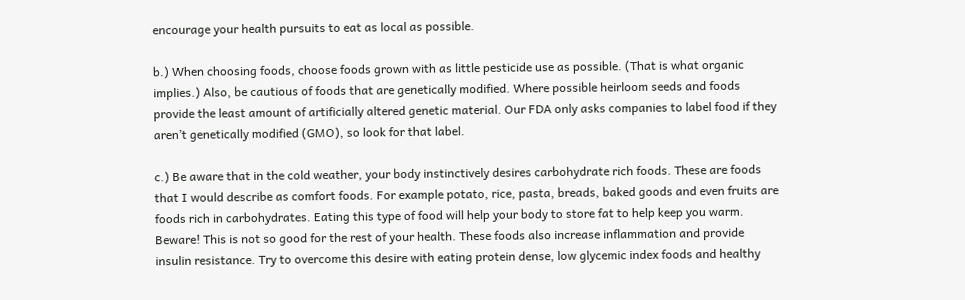encourage your health pursuits to eat as local as possible.

b.) When choosing foods, choose foods grown with as little pesticide use as possible. (That is what organic implies.) Also, be cautious of foods that are genetically modified. Where possible heirloom seeds and foods provide the least amount of artificially altered genetic material. Our FDA only asks companies to label food if they aren’t genetically modified (GMO), so look for that label.

c.) Be aware that in the cold weather, your body instinctively desires carbohydrate rich foods. These are foods that I would describe as comfort foods. For example potato, rice, pasta, breads, baked goods and even fruits are foods rich in carbohydrates. Eating this type of food will help your body to store fat to help keep you warm. Beware! This is not so good for the rest of your health. These foods also increase inflammation and provide insulin resistance. Try to overcome this desire with eating protein dense, low glycemic index foods and healthy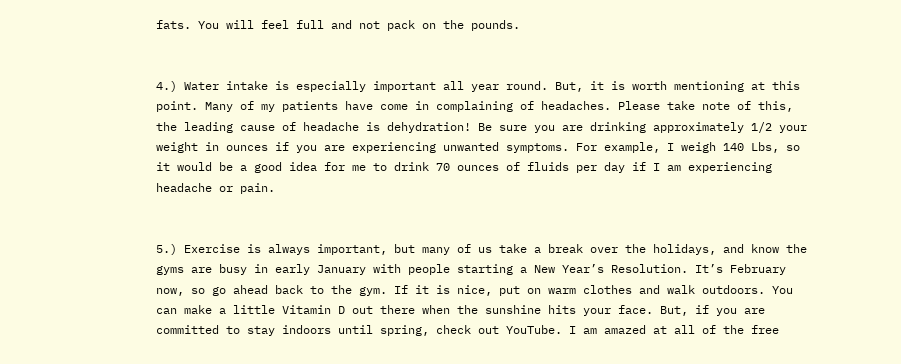fats. You will feel full and not pack on the pounds.


4.) Water intake is especially important all year round. But, it is worth mentioning at this point. Many of my patients have come in complaining of headaches. Please take note of this, the leading cause of headache is dehydration! Be sure you are drinking approximately 1/2 your weight in ounces if you are experiencing unwanted symptoms. For example, I weigh 140 Lbs, so it would be a good idea for me to drink 70 ounces of fluids per day if I am experiencing headache or pain.


5.) Exercise is always important, but many of us take a break over the holidays, and know the gyms are busy in early January with people starting a New Year’s Resolution. It’s February now, so go ahead back to the gym. If it is nice, put on warm clothes and walk outdoors. You can make a little Vitamin D out there when the sunshine hits your face. But, if you are committed to stay indoors until spring, check out YouTube. I am amazed at all of the free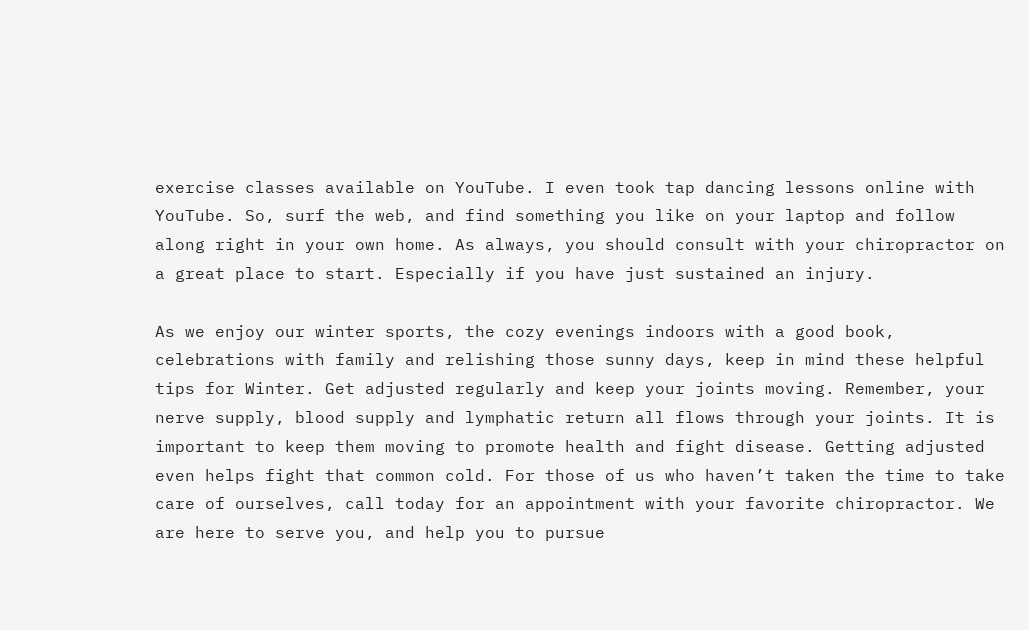exercise classes available on YouTube. I even took tap dancing lessons online with YouTube. So, surf the web, and find something you like on your laptop and follow along right in your own home. As always, you should consult with your chiropractor on a great place to start. Especially if you have just sustained an injury.

As we enjoy our winter sports, the cozy evenings indoors with a good book, celebrations with family and relishing those sunny days, keep in mind these helpful tips for Winter. Get adjusted regularly and keep your joints moving. Remember, your nerve supply, blood supply and lymphatic return all flows through your joints. It is important to keep them moving to promote health and fight disease. Getting adjusted even helps fight that common cold. For those of us who haven’t taken the time to take care of ourselves, call today for an appointment with your favorite chiropractor. We are here to serve you, and help you to pursue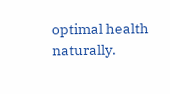optimal health naturally.